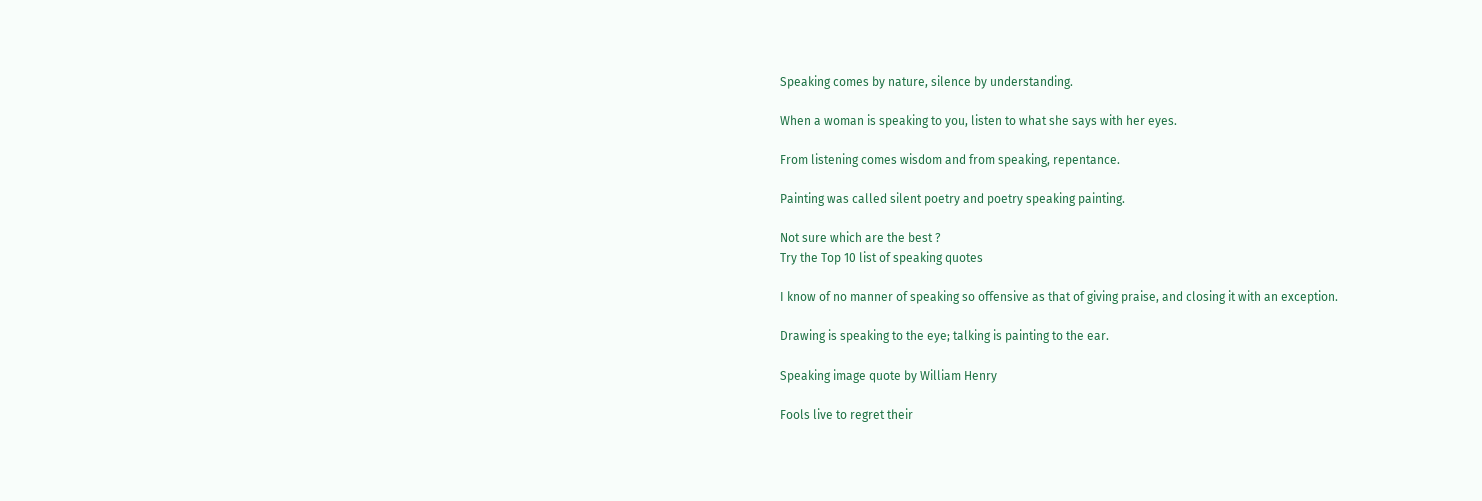Speaking comes by nature, silence by understanding.

When a woman is speaking to you, listen to what she says with her eyes.

From listening comes wisdom and from speaking, repentance.

Painting was called silent poetry and poetry speaking painting.

Not sure which are the best ?
Try the Top 10 list of speaking quotes

I know of no manner of speaking so offensive as that of giving praise, and closing it with an exception.

Drawing is speaking to the eye; talking is painting to the ear.

Speaking image quote by William Henry

Fools live to regret their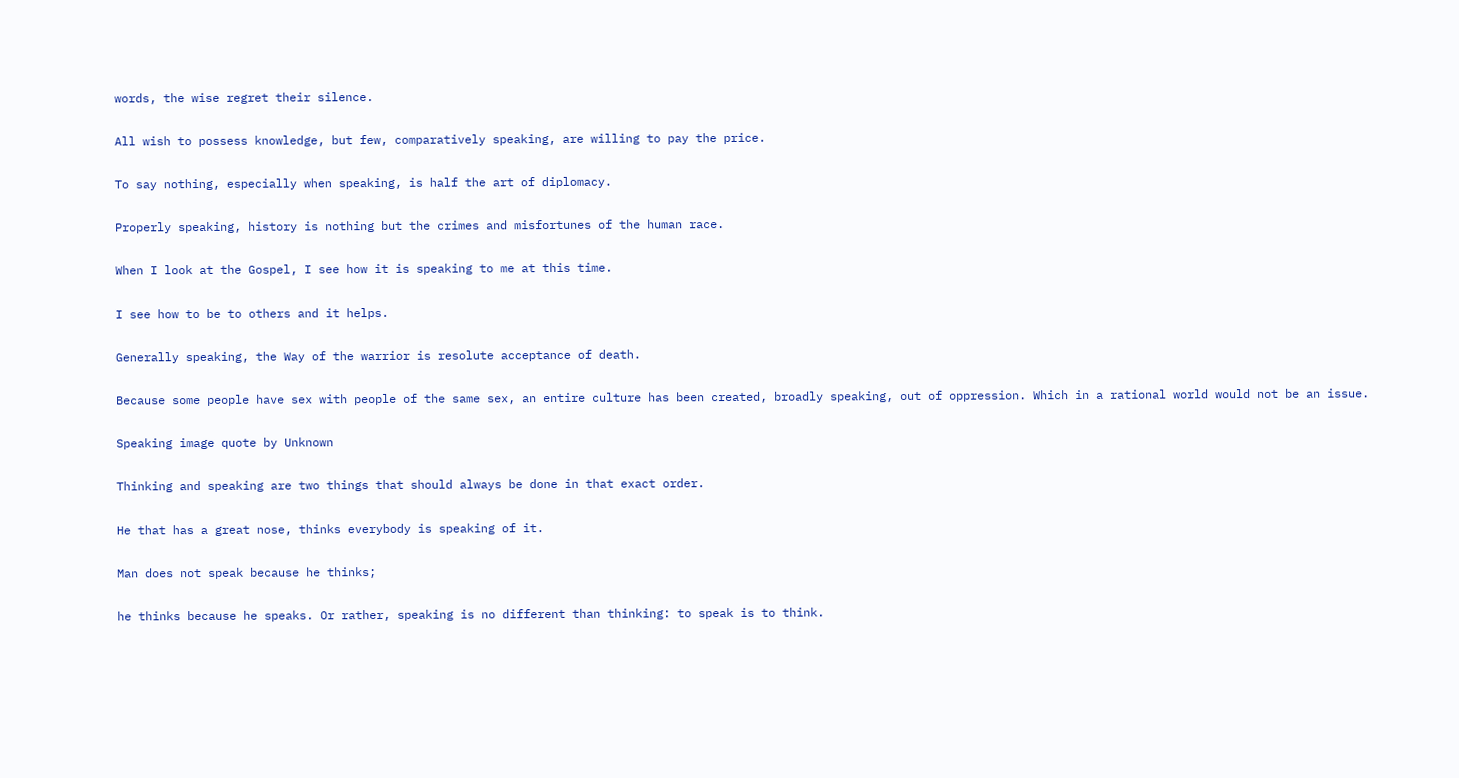words, the wise regret their silence.

All wish to possess knowledge, but few, comparatively speaking, are willing to pay the price.

To say nothing, especially when speaking, is half the art of diplomacy.

Properly speaking, history is nothing but the crimes and misfortunes of the human race.

When I look at the Gospel, I see how it is speaking to me at this time.

I see how to be to others and it helps.

Generally speaking, the Way of the warrior is resolute acceptance of death.

Because some people have sex with people of the same sex, an entire culture has been created, broadly speaking, out of oppression. Which in a rational world would not be an issue.

Speaking image quote by Unknown

Thinking and speaking are two things that should always be done in that exact order.

He that has a great nose, thinks everybody is speaking of it.

Man does not speak because he thinks;

he thinks because he speaks. Or rather, speaking is no different than thinking: to speak is to think.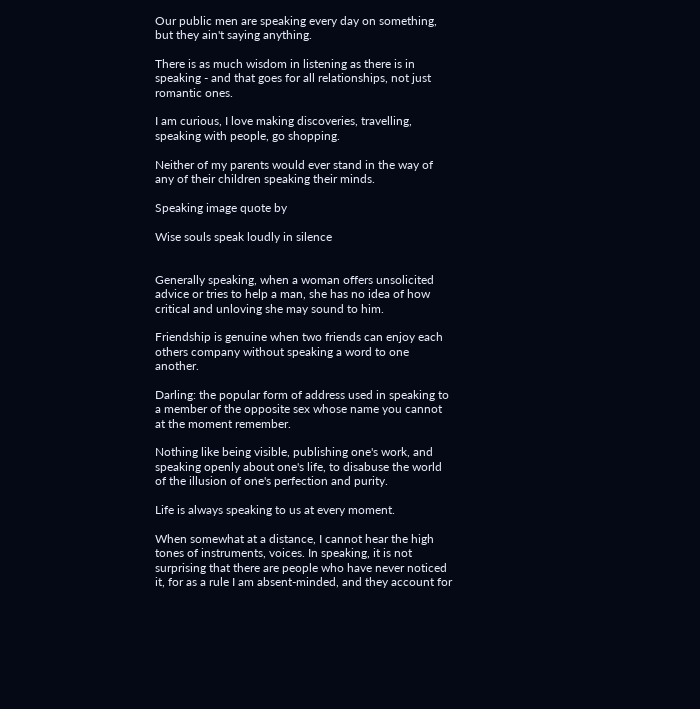Our public men are speaking every day on something, but they ain't saying anything.

There is as much wisdom in listening as there is in speaking - and that goes for all relationships, not just romantic ones.

I am curious, I love making discoveries, travelling, speaking with people, go shopping.

Neither of my parents would ever stand in the way of any of their children speaking their minds.

Speaking image quote by

Wise souls speak loudly in silence


Generally speaking, when a woman offers unsolicited advice or tries to help a man, she has no idea of how critical and unloving she may sound to him.

Friendship is genuine when two friends can enjoy each others company without speaking a word to one another.

Darling: the popular form of address used in speaking to a member of the opposite sex whose name you cannot at the moment remember.

Nothing like being visible, publishing one's work, and speaking openly about one's life, to disabuse the world of the illusion of one's perfection and purity.

Life is always speaking to us at every moment.

When somewhat at a distance, I cannot hear the high tones of instruments, voices. In speaking, it is not surprising that there are people who have never noticed it, for as a rule I am absent-minded, and they account for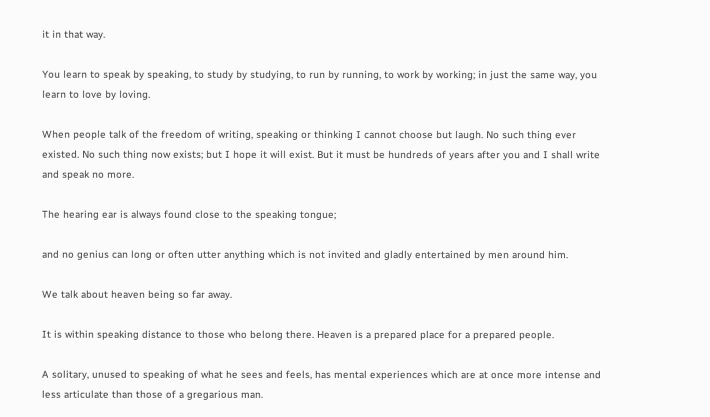it in that way.

You learn to speak by speaking, to study by studying, to run by running, to work by working; in just the same way, you learn to love by loving.

When people talk of the freedom of writing, speaking or thinking I cannot choose but laugh. No such thing ever existed. No such thing now exists; but I hope it will exist. But it must be hundreds of years after you and I shall write and speak no more.

The hearing ear is always found close to the speaking tongue;

and no genius can long or often utter anything which is not invited and gladly entertained by men around him.

We talk about heaven being so far away.

It is within speaking distance to those who belong there. Heaven is a prepared place for a prepared people.

A solitary, unused to speaking of what he sees and feels, has mental experiences which are at once more intense and less articulate than those of a gregarious man.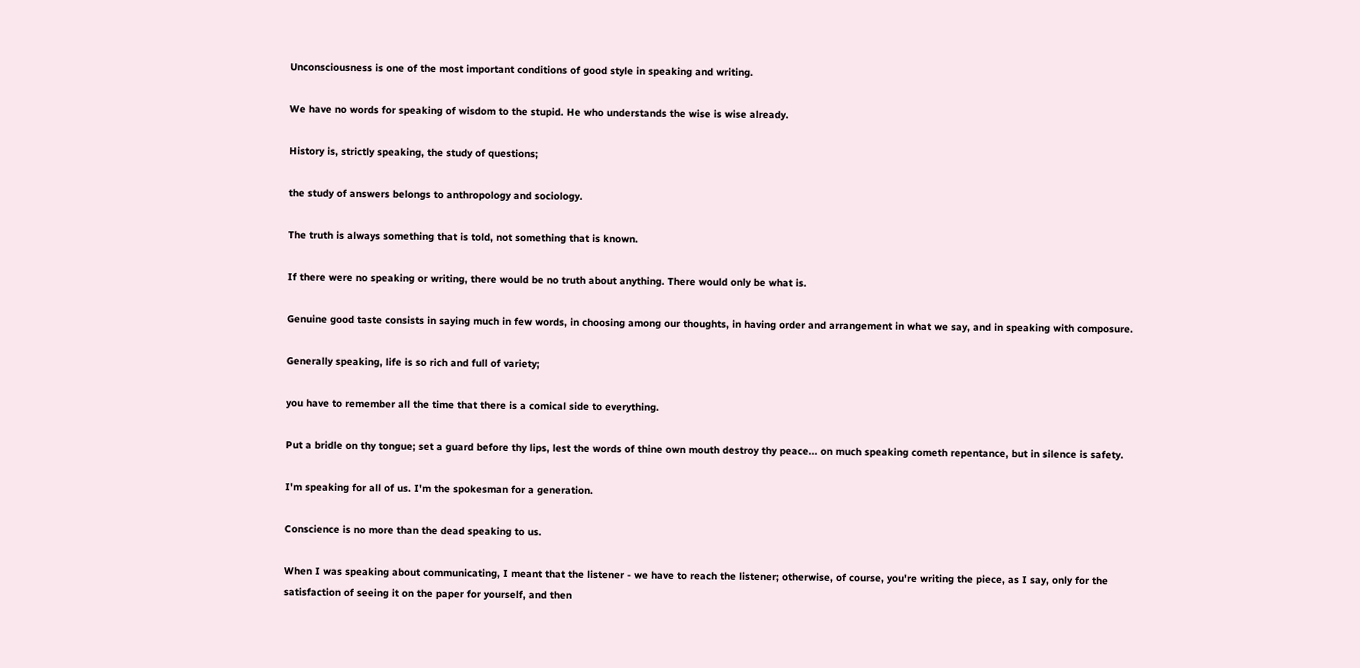Unconsciousness is one of the most important conditions of good style in speaking and writing.

We have no words for speaking of wisdom to the stupid. He who understands the wise is wise already.

History is, strictly speaking, the study of questions;

the study of answers belongs to anthropology and sociology.

The truth is always something that is told, not something that is known.

If there were no speaking or writing, there would be no truth about anything. There would only be what is.

Genuine good taste consists in saying much in few words, in choosing among our thoughts, in having order and arrangement in what we say, and in speaking with composure.

Generally speaking, life is so rich and full of variety;

you have to remember all the time that there is a comical side to everything.

Put a bridle on thy tongue; set a guard before thy lips, lest the words of thine own mouth destroy thy peace... on much speaking cometh repentance, but in silence is safety.

I'm speaking for all of us. I'm the spokesman for a generation.

Conscience is no more than the dead speaking to us.

When I was speaking about communicating, I meant that the listener - we have to reach the listener; otherwise, of course, you're writing the piece, as I say, only for the satisfaction of seeing it on the paper for yourself, and then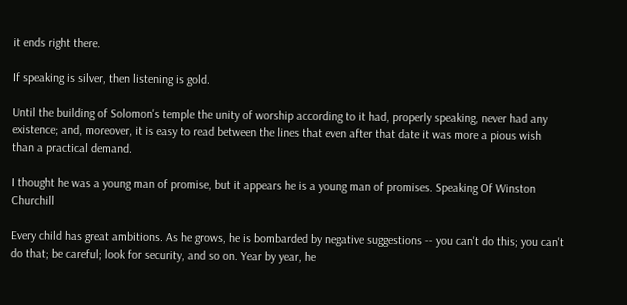it ends right there.

If speaking is silver, then listening is gold.

Until the building of Solomon's temple the unity of worship according to it had, properly speaking, never had any existence; and, moreover, it is easy to read between the lines that even after that date it was more a pious wish than a practical demand.

I thought he was a young man of promise, but it appears he is a young man of promises. Speaking Of Winston Churchill

Every child has great ambitions. As he grows, he is bombarded by negative suggestions -- you can't do this; you can't do that; be careful; look for security, and so on. Year by year, he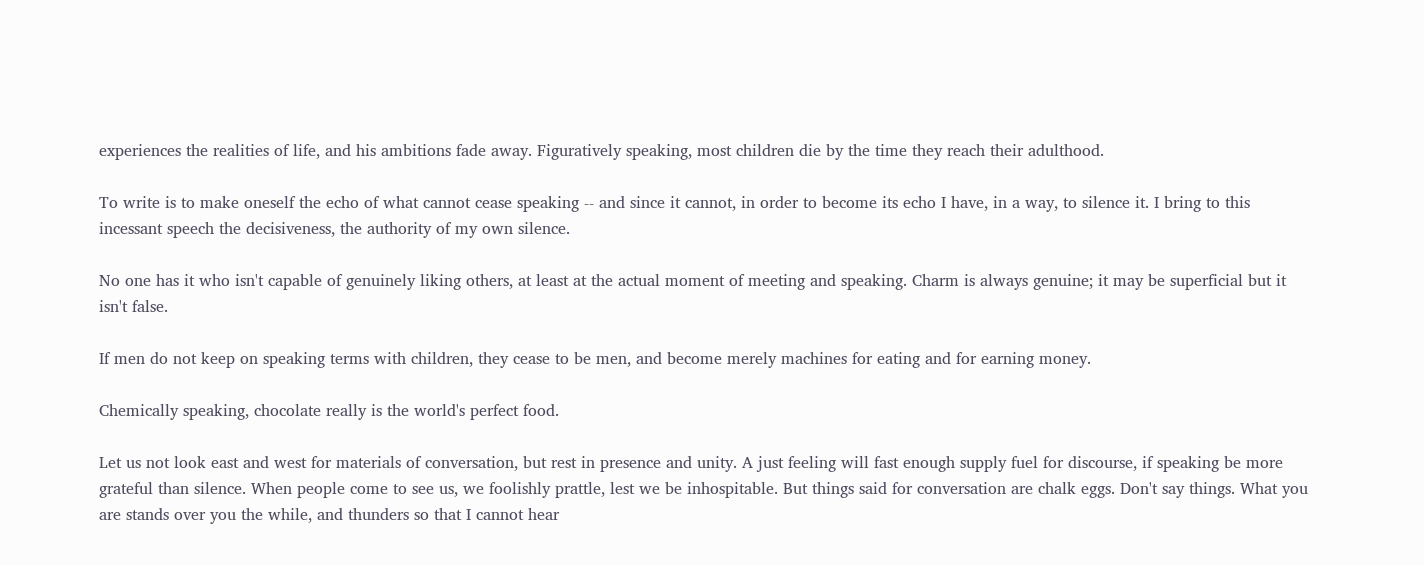experiences the realities of life, and his ambitions fade away. Figuratively speaking, most children die by the time they reach their adulthood.

To write is to make oneself the echo of what cannot cease speaking -- and since it cannot, in order to become its echo I have, in a way, to silence it. I bring to this incessant speech the decisiveness, the authority of my own silence.

No one has it who isn't capable of genuinely liking others, at least at the actual moment of meeting and speaking. Charm is always genuine; it may be superficial but it isn't false.

If men do not keep on speaking terms with children, they cease to be men, and become merely machines for eating and for earning money.

Chemically speaking, chocolate really is the world's perfect food.

Let us not look east and west for materials of conversation, but rest in presence and unity. A just feeling will fast enough supply fuel for discourse, if speaking be more grateful than silence. When people come to see us, we foolishly prattle, lest we be inhospitable. But things said for conversation are chalk eggs. Don't say things. What you are stands over you the while, and thunders so that I cannot hear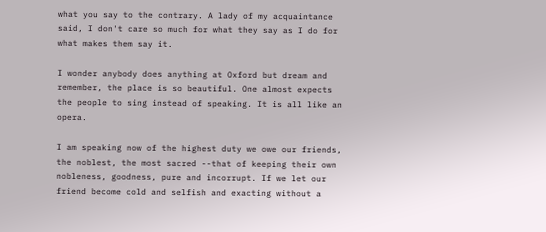what you say to the contrary. A lady of my acquaintance said, I don't care so much for what they say as I do for what makes them say it.

I wonder anybody does anything at Oxford but dream and remember, the place is so beautiful. One almost expects the people to sing instead of speaking. It is all like an opera.

I am speaking now of the highest duty we owe our friends, the noblest, the most sacred --that of keeping their own nobleness, goodness, pure and incorrupt. If we let our friend become cold and selfish and exacting without a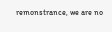remonstrance, we are no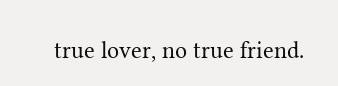true lover, no true friend.